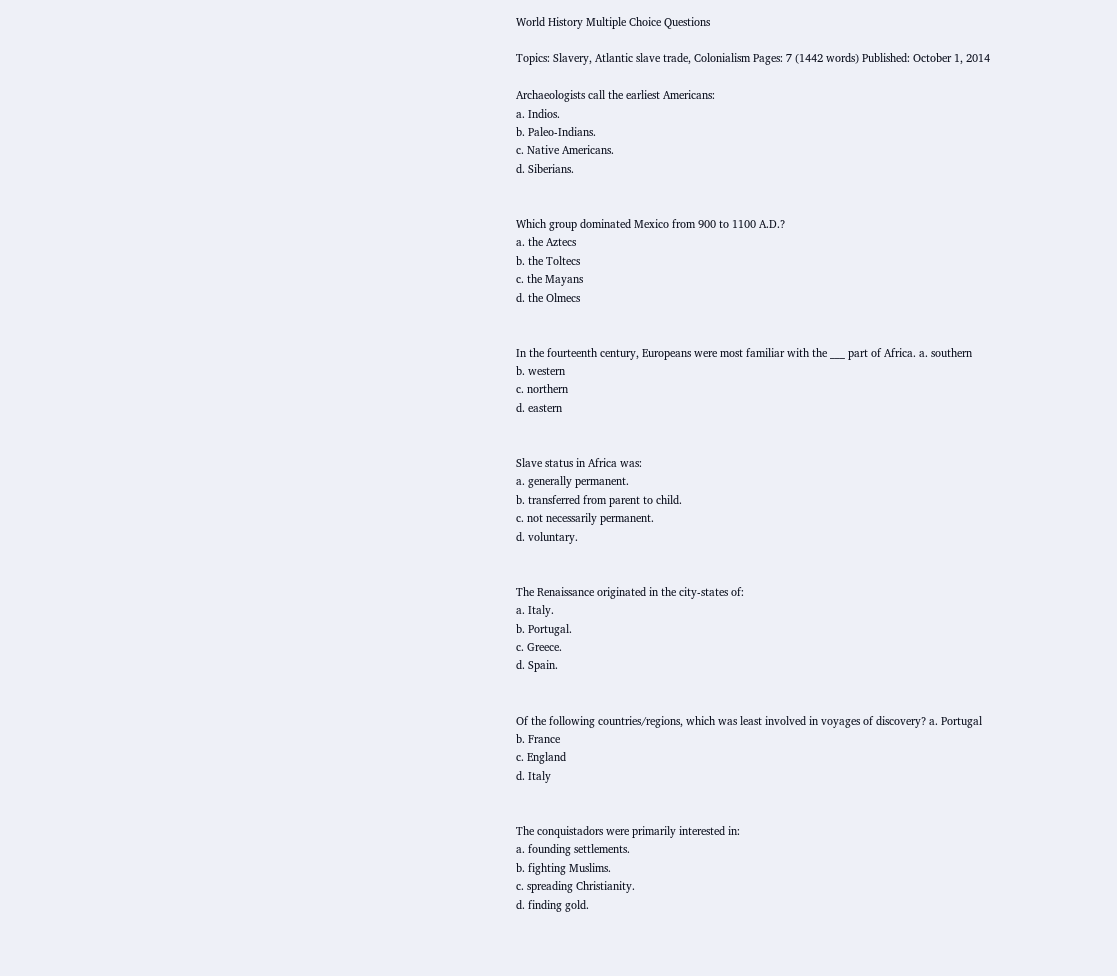World History Multiple Choice Questions

Topics: Slavery, Atlantic slave trade, Colonialism Pages: 7 (1442 words) Published: October 1, 2014

Archaeologists call the earliest Americans:
a. Indios.
b. Paleo-Indians.
c. Native Americans.
d. Siberians.


Which group dominated Mexico from 900 to 1100 A.D.?
a. the Aztecs
b. the Toltecs
c. the Mayans
d. the Olmecs


In the fourteenth century, Europeans were most familiar with the ___ part of Africa. a. southern
b. western
c. northern
d. eastern


Slave status in Africa was:
a. generally permanent.
b. transferred from parent to child.
c. not necessarily permanent.
d. voluntary.


The Renaissance originated in the city-states of:
a. Italy.
b. Portugal.
c. Greece.
d. Spain.


Of the following countries/regions, which was least involved in voyages of discovery? a. Portugal
b. France
c. England
d. Italy


The conquistadors were primarily interested in:
a. founding settlements.
b. fighting Muslims.
c. spreading Christianity.
d. finding gold.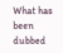What has been dubbed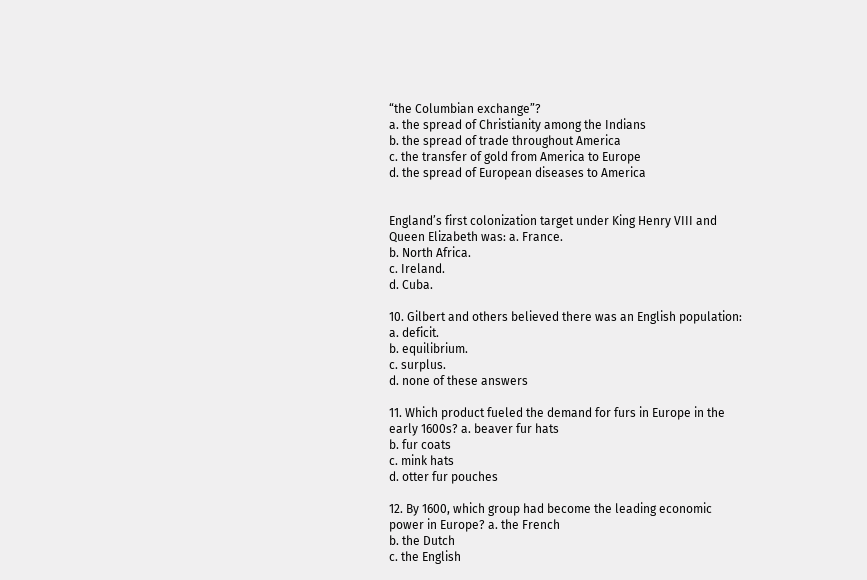“the Columbian exchange”?
a. the spread of Christianity among the Indians
b. the spread of trade throughout America
c. the transfer of gold from America to Europe
d. the spread of European diseases to America


England’s first colonization target under King Henry VIII and Queen Elizabeth was: a. France.
b. North Africa.
c. Ireland.
d. Cuba.

10. Gilbert and others believed there was an English population: a. deficit.
b. equilibrium.
c. surplus.
d. none of these answers

11. Which product fueled the demand for furs in Europe in the early 1600s? a. beaver fur hats
b. fur coats
c. mink hats
d. otter fur pouches

12. By 1600, which group had become the leading economic power in Europe? a. the French
b. the Dutch
c. the English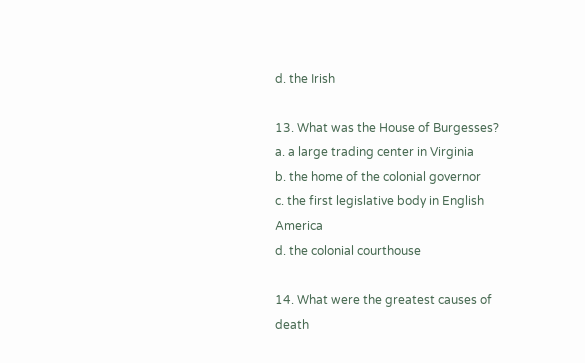d. the Irish

13. What was the House of Burgesses?
a. a large trading center in Virginia
b. the home of the colonial governor
c. the first legislative body in English America
d. the colonial courthouse

14. What were the greatest causes of death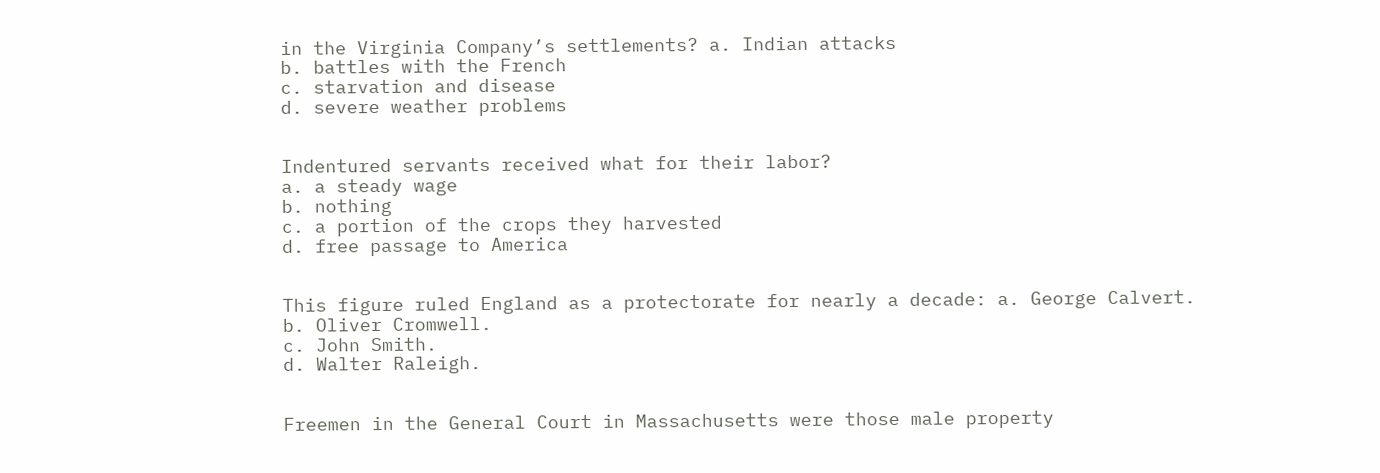in the Virginia Company’s settlements? a. Indian attacks
b. battles with the French
c. starvation and disease
d. severe weather problems


Indentured servants received what for their labor?
a. a steady wage
b. nothing
c. a portion of the crops they harvested
d. free passage to America


This figure ruled England as a protectorate for nearly a decade: a. George Calvert.
b. Oliver Cromwell.
c. John Smith.
d. Walter Raleigh.


Freemen in the General Court in Massachusetts were those male property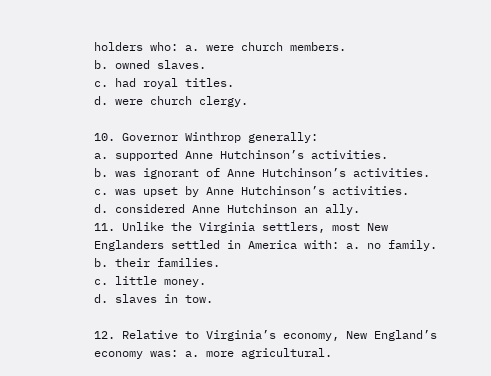holders who: a. were church members.
b. owned slaves.
c. had royal titles.
d. were church clergy.

10. Governor Winthrop generally:
a. supported Anne Hutchinson’s activities.
b. was ignorant of Anne Hutchinson’s activities.
c. was upset by Anne Hutchinson’s activities.
d. considered Anne Hutchinson an ally.
11. Unlike the Virginia settlers, most New Englanders settled in America with: a. no family.
b. their families.
c. little money.
d. slaves in tow.

12. Relative to Virginia’s economy, New England’s economy was: a. more agricultural.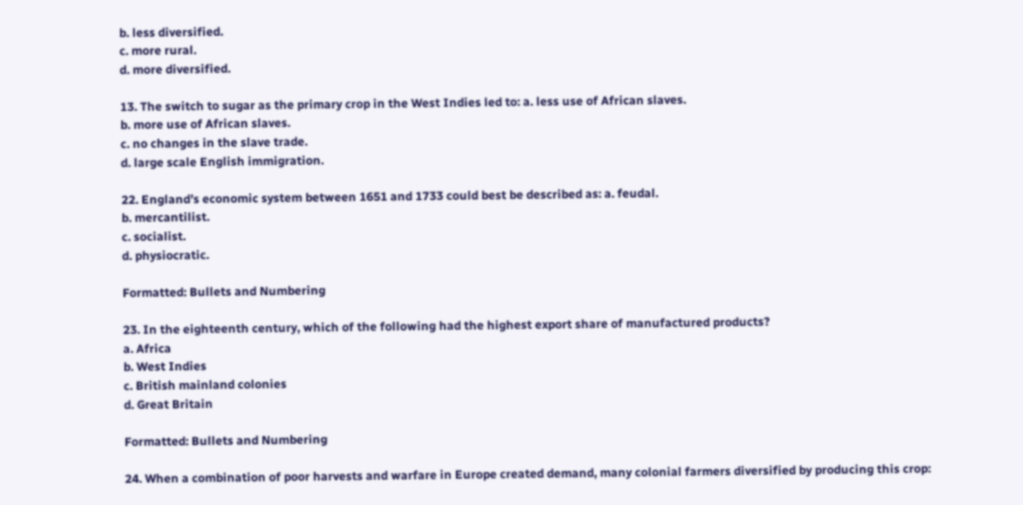b. less diversified.
c. more rural.
d. more diversified.

13. The switch to sugar as the primary crop in the West Indies led to: a. less use of African slaves.
b. more use of African slaves.
c. no changes in the slave trade.
d. large scale English immigration.

22. England’s economic system between 1651 and 1733 could best be described as: a. feudal.
b. mercantilist.
c. socialist.
d. physiocratic.

Formatted: Bullets and Numbering

23. In the eighteenth century, which of the following had the highest export share of manufactured products?
a. Africa
b. West Indies
c. British mainland colonies
d. Great Britain

Formatted: Bullets and Numbering

24. When a combination of poor harvests and warfare in Europe created demand, many colonial farmers diversified by producing this crop: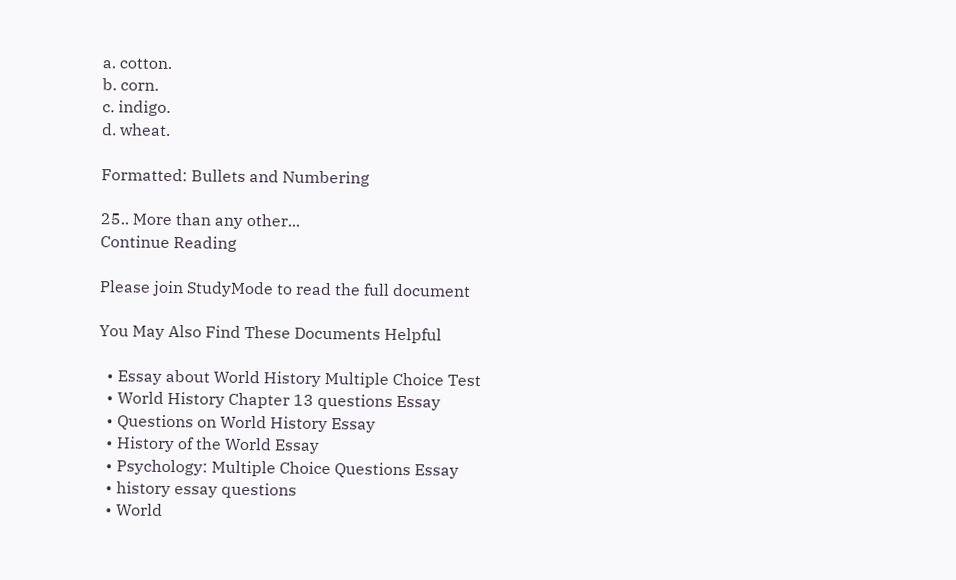a. cotton.
b. corn.
c. indigo.
d. wheat.

Formatted: Bullets and Numbering

25.. More than any other...
Continue Reading

Please join StudyMode to read the full document

You May Also Find These Documents Helpful

  • Essay about World History Multiple Choice Test
  • World History Chapter 13 questions Essay
  • Questions on World History Essay
  • History of the World Essay
  • Psychology: Multiple Choice Questions Essay
  • history essay questions
  • World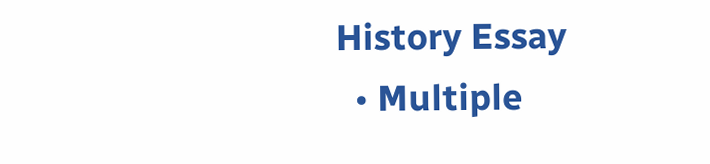History Essay
  • Multiple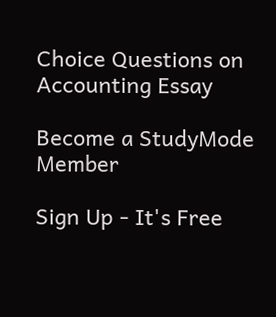Choice Questions on Accounting Essay

Become a StudyMode Member

Sign Up - It's Free